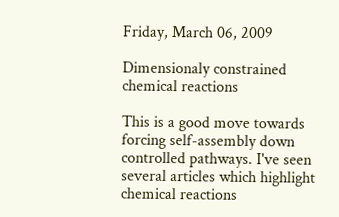Friday, March 06, 2009

Dimensionaly constrained chemical reactions

This is a good move towards forcing self-assembly down controlled pathways. I've seen several articles which highlight chemical reactions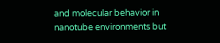and molecular behavior in nanotube environments but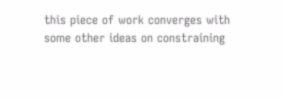this piece of work converges with some other ideas on constraining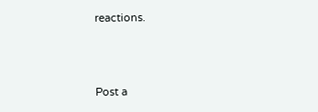reactions.



Post a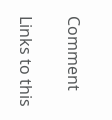Comment

Links to this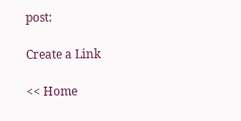post:

Create a Link

<< Home